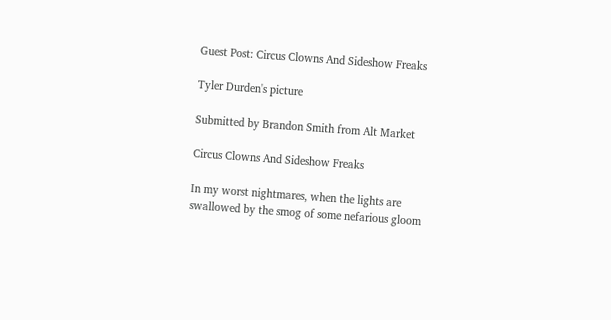Guest Post: Circus Clowns And Sideshow Freaks

Tyler Durden's picture

Submitted by Brandon Smith from Alt Market

Circus Clowns And Sideshow Freaks

In my worst nightmares, when the lights are
swallowed by the smog of some nefarious gloom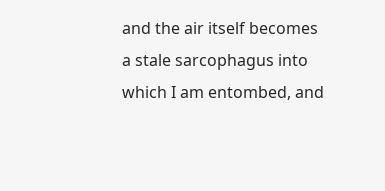and the air itself becomes
a stale sarcophagus into which I am entombed, and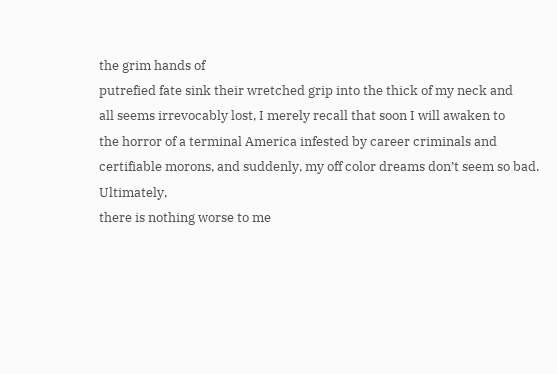the grim hands of
putrefied fate sink their wretched grip into the thick of my neck and
all seems irrevocably lost, I merely recall that soon I will awaken to
the horror of a terminal America infested by career criminals and
certifiable morons, and suddenly, my off color dreams don’t seem so bad. Ultimately,
there is nothing worse to me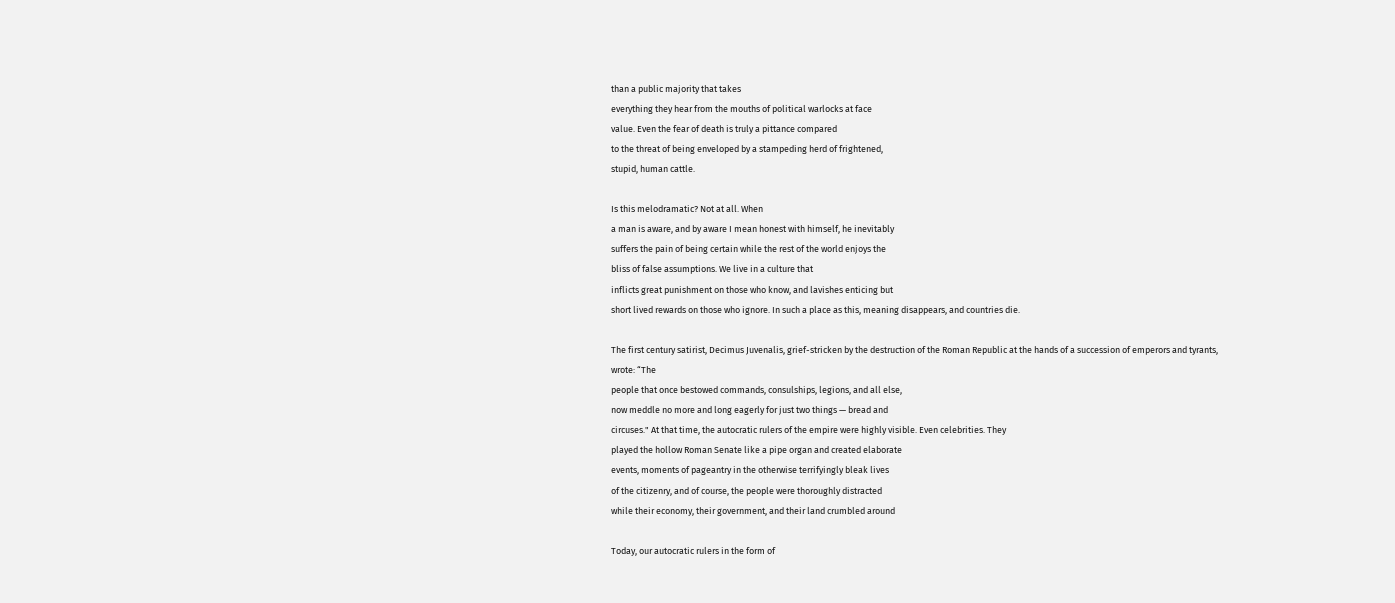than a public majority that takes
everything they hear from the mouths of political warlocks at face
value. Even the fear of death is truly a pittance compared
to the threat of being enveloped by a stampeding herd of frightened,
stupid, human cattle.

Is this melodramatic? Not at all. When
a man is aware, and by aware I mean honest with himself, he inevitably
suffers the pain of being certain while the rest of the world enjoys the
bliss of false assumptions. We live in a culture that
inflicts great punishment on those who know, and lavishes enticing but
short lived rewards on those who ignore. In such a place as this, meaning disappears, and countries die.

The first century satirist, Decimus Juvenalis, grief-stricken by the destruction of the Roman Republic at the hands of a succession of emperors and tyrants, wrote: “The
people that once bestowed commands, consulships, legions, and all else,
now meddle no more and long eagerly for just two things — bread and
circuses." At that time, the autocratic rulers of the empire were highly visible. Even celebrities. They
played the hollow Roman Senate like a pipe organ and created elaborate
events, moments of pageantry in the otherwise terrifyingly bleak lives
of the citizenry, and of course, the people were thoroughly distracted
while their economy, their government, and their land crumbled around

Today, our autocratic rulers in the form of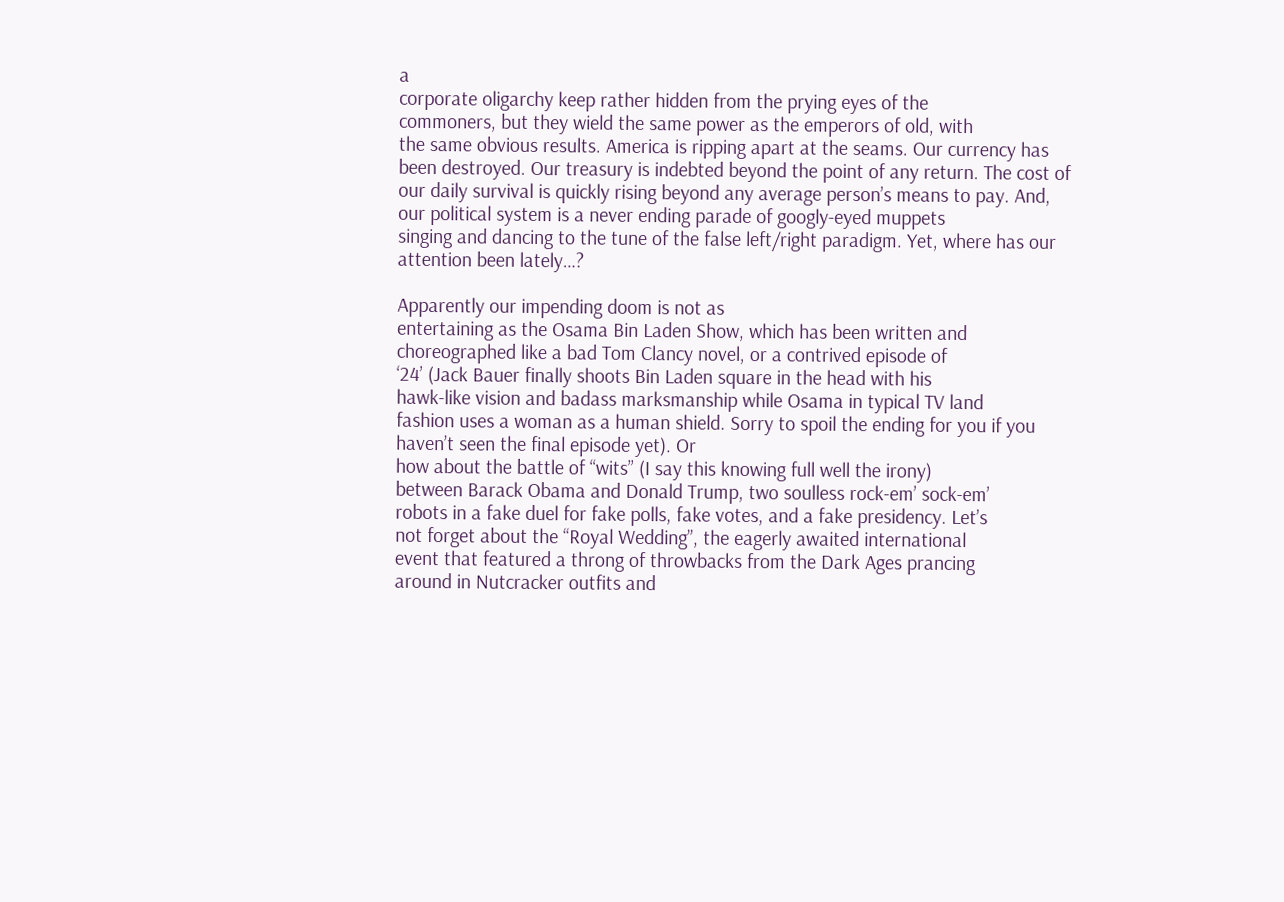a
corporate oligarchy keep rather hidden from the prying eyes of the
commoners, but they wield the same power as the emperors of old, with
the same obvious results. America is ripping apart at the seams. Our currency has been destroyed. Our treasury is indebted beyond the point of any return. The cost of our daily survival is quickly rising beyond any average person’s means to pay. And,
our political system is a never ending parade of googly-eyed muppets
singing and dancing to the tune of the false left/right paradigm. Yet, where has our attention been lately…?

Apparently our impending doom is not as
entertaining as the Osama Bin Laden Show, which has been written and
choreographed like a bad Tom Clancy novel, or a contrived episode of
‘24’ (Jack Bauer finally shoots Bin Laden square in the head with his
hawk-like vision and badass marksmanship while Osama in typical TV land
fashion uses a woman as a human shield. Sorry to spoil the ending for you if you haven’t seen the final episode yet). Or
how about the battle of “wits” (I say this knowing full well the irony)
between Barack Obama and Donald Trump, two soulless rock-em’ sock-em’
robots in a fake duel for fake polls, fake votes, and a fake presidency. Let’s
not forget about the “Royal Wedding”, the eagerly awaited international
event that featured a throng of throwbacks from the Dark Ages prancing
around in Nutcracker outfits and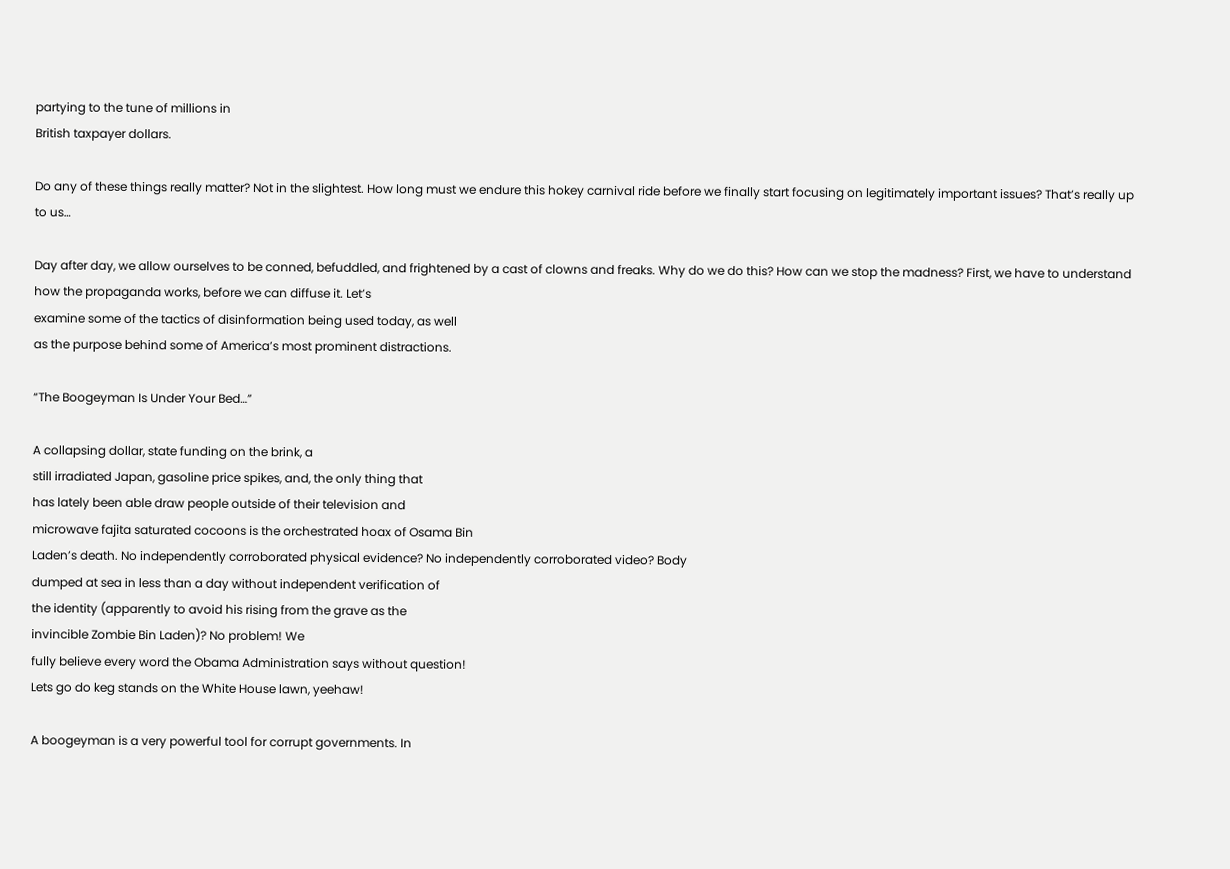partying to the tune of millions in
British taxpayer dollars.

Do any of these things really matter? Not in the slightest. How long must we endure this hokey carnival ride before we finally start focusing on legitimately important issues? That’s really up to us…

Day after day, we allow ourselves to be conned, befuddled, and frightened by a cast of clowns and freaks. Why do we do this? How can we stop the madness? First, we have to understand how the propaganda works, before we can diffuse it. Let’s
examine some of the tactics of disinformation being used today, as well
as the purpose behind some of America’s most prominent distractions.

“The Boogeyman Is Under Your Bed…”

A collapsing dollar, state funding on the brink, a
still irradiated Japan, gasoline price spikes, and, the only thing that
has lately been able draw people outside of their television and
microwave fajita saturated cocoons is the orchestrated hoax of Osama Bin
Laden’s death. No independently corroborated physical evidence? No independently corroborated video? Body
dumped at sea in less than a day without independent verification of
the identity (apparently to avoid his rising from the grave as the
invincible Zombie Bin Laden)? No problem! We
fully believe every word the Obama Administration says without question!
Lets go do keg stands on the White House lawn, yeehaw!

A boogeyman is a very powerful tool for corrupt governments. In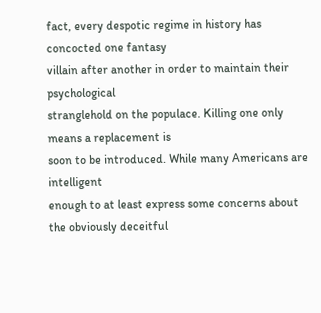fact, every despotic regime in history has concocted one fantasy
villain after another in order to maintain their psychological
stranglehold on the populace. Killing one only means a replacement is
soon to be introduced. While many Americans are intelligent
enough to at least express some concerns about the obviously deceitful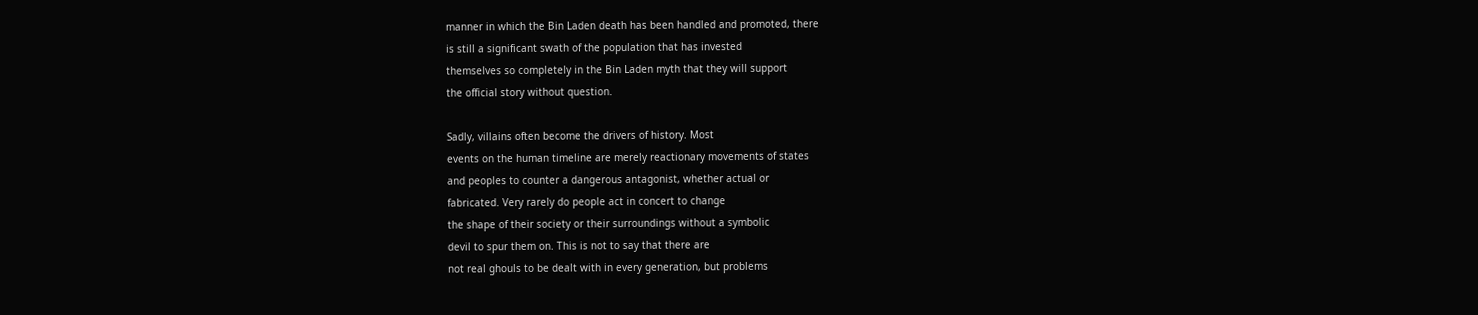manner in which the Bin Laden death has been handled and promoted, there
is still a significant swath of the population that has invested
themselves so completely in the Bin Laden myth that they will support
the official story without question.

Sadly, villains often become the drivers of history. Most
events on the human timeline are merely reactionary movements of states
and peoples to counter a dangerous antagonist, whether actual or
fabricated. Very rarely do people act in concert to change
the shape of their society or their surroundings without a symbolic
devil to spur them on. This is not to say that there are
not real ghouls to be dealt with in every generation, but problems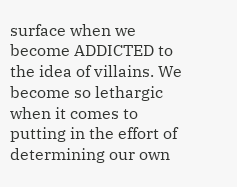surface when we become ADDICTED to the idea of villains. We
become so lethargic when it comes to putting in the effort of
determining our own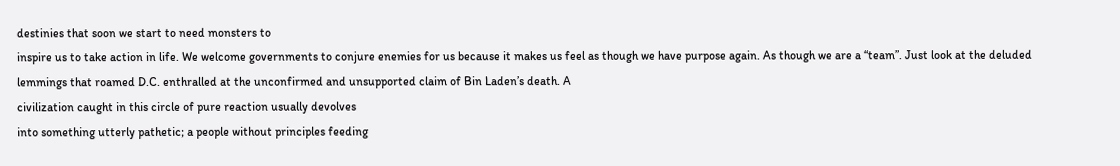destinies that soon we start to need monsters to
inspire us to take action in life. We welcome governments to conjure enemies for us because it makes us feel as though we have purpose again. As though we are a “team”. Just look at the deluded lemmings that roamed D.C. enthralled at the unconfirmed and unsupported claim of Bin Laden’s death. A
civilization caught in this circle of pure reaction usually devolves
into something utterly pathetic; a people without principles feeding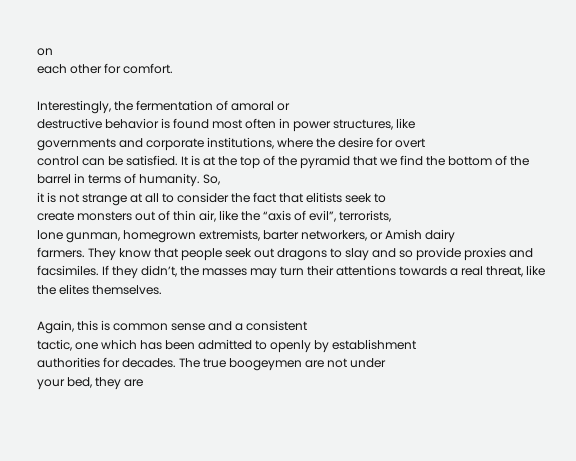on
each other for comfort.

Interestingly, the fermentation of amoral or
destructive behavior is found most often in power structures, like
governments and corporate institutions, where the desire for overt
control can be satisfied. It is at the top of the pyramid that we find the bottom of the barrel in terms of humanity. So,
it is not strange at all to consider the fact that elitists seek to
create monsters out of thin air, like the “axis of evil”, terrorists,
lone gunman, homegrown extremists, barter networkers, or Amish dairy
farmers. They know that people seek out dragons to slay and so provide proxies and facsimiles. If they didn’t, the masses may turn their attentions towards a real threat, like the elites themselves.

Again, this is common sense and a consistent
tactic, one which has been admitted to openly by establishment
authorities for decades. The true boogeymen are not under
your bed, they are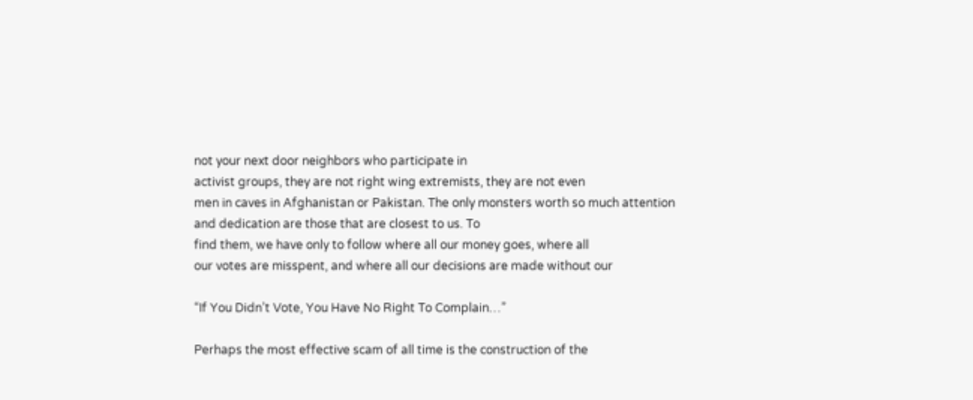not your next door neighbors who participate in
activist groups, they are not right wing extremists, they are not even
men in caves in Afghanistan or Pakistan. The only monsters worth so much attention and dedication are those that are closest to us. To
find them, we have only to follow where all our money goes, where all
our votes are misspent, and where all our decisions are made without our

“If You Didn’t Vote, You Have No Right To Complain…”

Perhaps the most effective scam of all time is the construction of the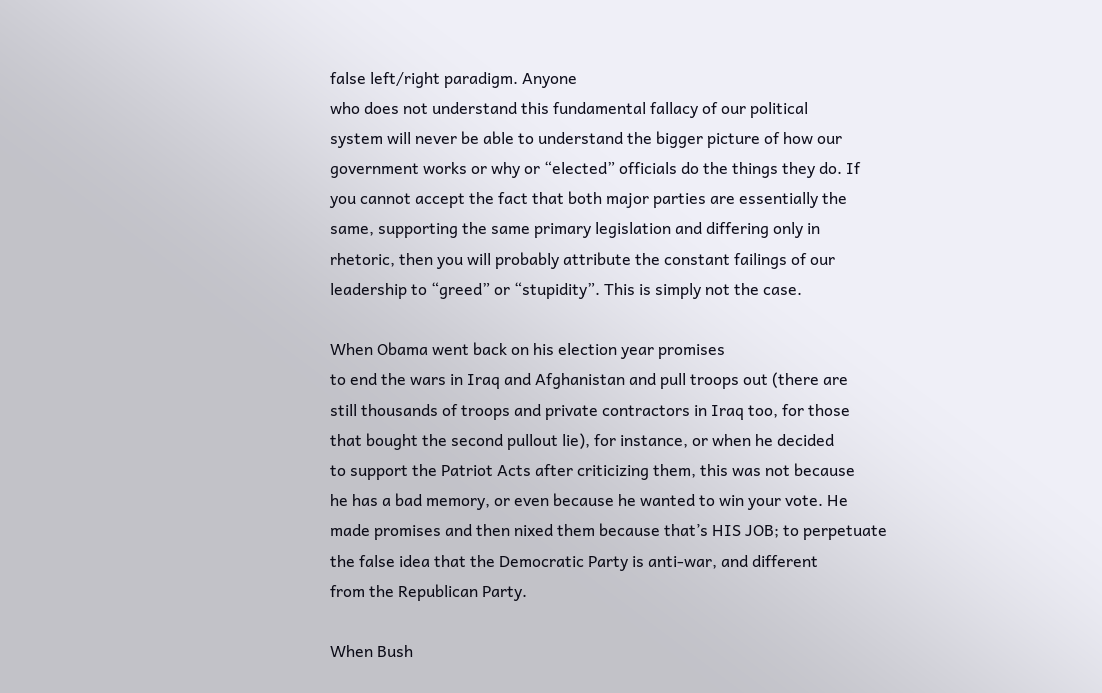false left/right paradigm. Anyone
who does not understand this fundamental fallacy of our political
system will never be able to understand the bigger picture of how our
government works or why or “elected” officials do the things they do. If
you cannot accept the fact that both major parties are essentially the
same, supporting the same primary legislation and differing only in
rhetoric, then you will probably attribute the constant failings of our
leadership to “greed” or “stupidity”. This is simply not the case.

When Obama went back on his election year promises
to end the wars in Iraq and Afghanistan and pull troops out (there are
still thousands of troops and private contractors in Iraq too, for those
that bought the second pullout lie), for instance, or when he decided
to support the Patriot Acts after criticizing them, this was not because
he has a bad memory, or even because he wanted to win your vote. He
made promises and then nixed them because that’s HIS JOB; to perpetuate
the false idea that the Democratic Party is anti-war, and different
from the Republican Party.

When Bush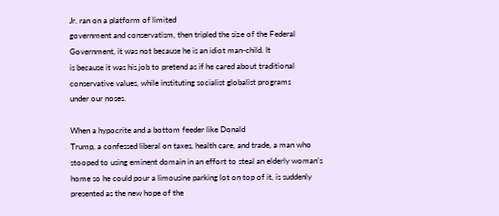Jr. ran on a platform of limited
government and conservatism, then tripled the size of the Federal
Government, it was not because he is an idiot man-child. It
is because it was his job to pretend as if he cared about traditional
conservative values, while instituting socialist globalist programs
under our noses.

When a hypocrite and a bottom feeder like Donald
Trump, a confessed liberal on taxes, health care, and trade, a man who
stooped to using eminent domain in an effort to steal an elderly woman’s
home so he could pour a limousine parking lot on top of it, is suddenly
presented as the new hope of the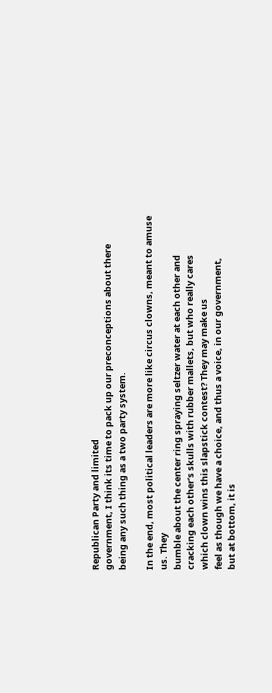Republican Party and limited
government, I think its time to pack up our preconceptions about there
being any such thing as a two party system.

In the end, most political leaders are more like circus clowns, meant to amuse us. They
bumble about the center ring spraying seltzer water at each other and
cracking each other’s skulls with rubber mallets, but who really cares
which clown wins this slapstick contest? They may make us
feel as though we have a choice, and thus a voice, in our government,
but at bottom, it is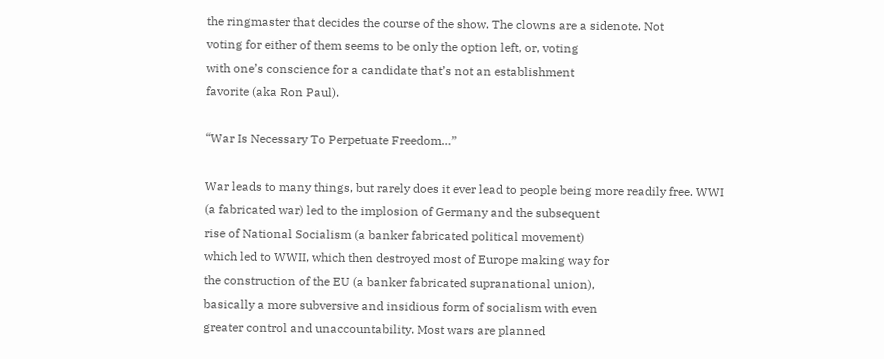the ringmaster that decides the course of the show. The clowns are a sidenote. Not
voting for either of them seems to be only the option left, or, voting
with one’s conscience for a candidate that’s not an establishment
favorite (aka Ron Paul).

“War Is Necessary To Perpetuate Freedom…”

War leads to many things, but rarely does it ever lead to people being more readily free. WWI
(a fabricated war) led to the implosion of Germany and the subsequent
rise of National Socialism (a banker fabricated political movement)
which led to WWII, which then destroyed most of Europe making way for
the construction of the EU (a banker fabricated supranational union),
basically a more subversive and insidious form of socialism with even
greater control and unaccountability. Most wars are planned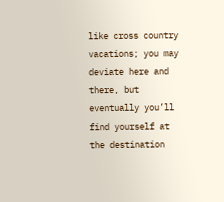like cross country vacations; you may deviate here and there, but
eventually you’ll find yourself at the destination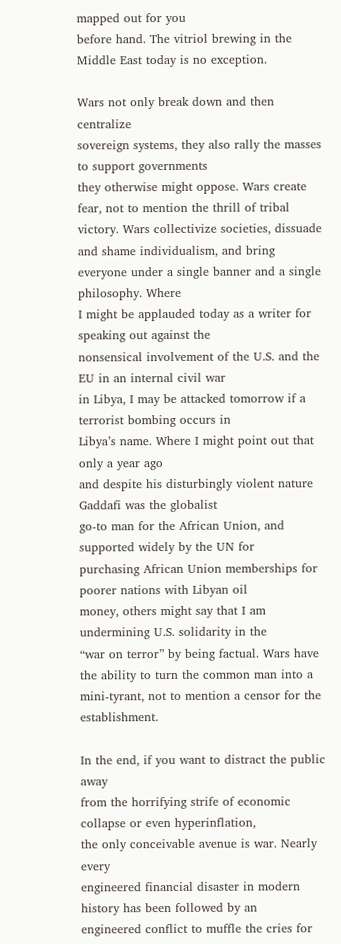mapped out for you
before hand. The vitriol brewing in the Middle East today is no exception.

Wars not only break down and then centralize
sovereign systems, they also rally the masses to support governments
they otherwise might oppose. Wars create fear, not to mention the thrill of tribal victory. Wars collectivize societies, dissuade and shame individualism, and bring everyone under a single banner and a single philosophy. Where
I might be applauded today as a writer for speaking out against the
nonsensical involvement of the U.S. and the EU in an internal civil war
in Libya, I may be attacked tomorrow if a terrorist bombing occurs in
Libya’s name. Where I might point out that only a year ago
and despite his disturbingly violent nature Gaddafi was the globalist
go-to man for the African Union, and supported widely by the UN for
purchasing African Union memberships for poorer nations with Libyan oil
money, others might say that I am undermining U.S. solidarity in the
“war on terror” by being factual. Wars have the ability to turn the common man into a mini-tyrant, not to mention a censor for the establishment.

In the end, if you want to distract the public away
from the horrifying strife of economic collapse or even hyperinflation,
the only conceivable avenue is war. Nearly every
engineered financial disaster in modern history has been followed by an
engineered conflict to muffle the cries for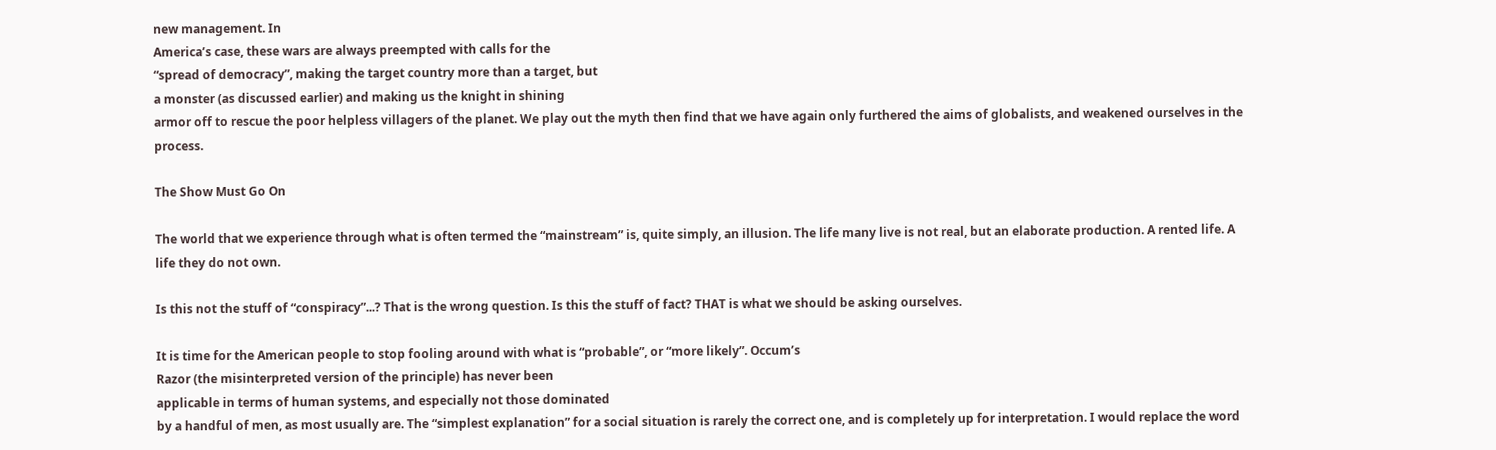new management. In
America’s case, these wars are always preempted with calls for the
“spread of democracy”, making the target country more than a target, but
a monster (as discussed earlier) and making us the knight in shining
armor off to rescue the poor helpless villagers of the planet. We play out the myth then find that we have again only furthered the aims of globalists, and weakened ourselves in the process.

The Show Must Go On

The world that we experience through what is often termed the “mainstream” is, quite simply, an illusion. The life many live is not real, but an elaborate production. A rented life. A life they do not own.

Is this not the stuff of “conspiracy”...? That is the wrong question. Is this the stuff of fact? THAT is what we should be asking ourselves.

It is time for the American people to stop fooling around with what is “probable”, or “more likely”. Occum’s
Razor (the misinterpreted version of the principle) has never been
applicable in terms of human systems, and especially not those dominated
by a handful of men, as most usually are. The “simplest explanation” for a social situation is rarely the correct one, and is completely up for interpretation. I would replace the word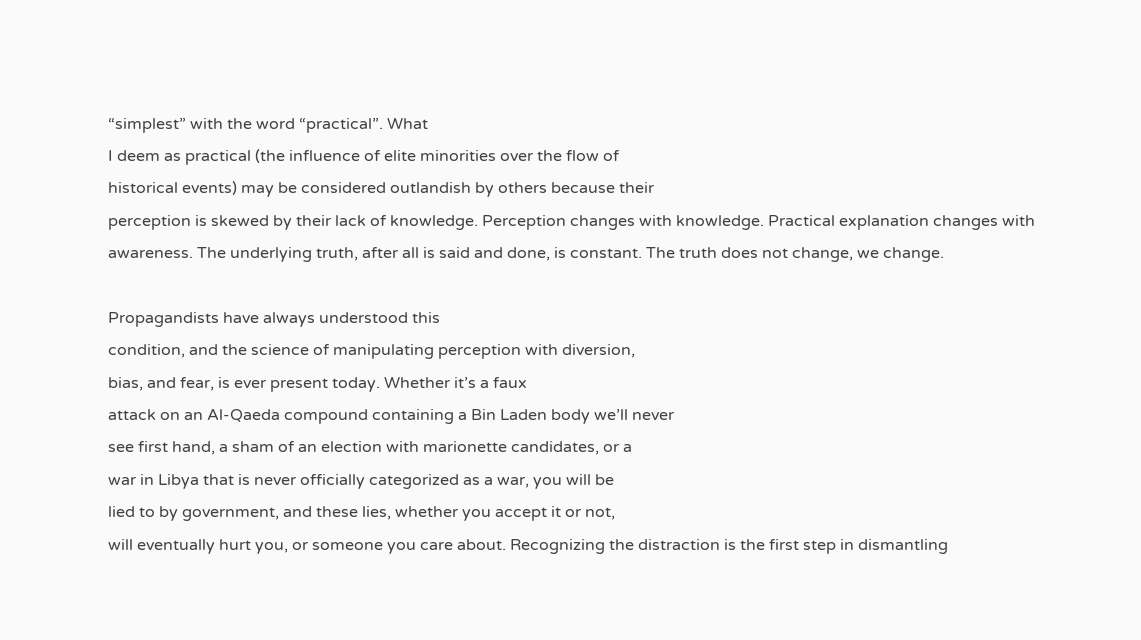“simplest” with the word “practical”. What
I deem as practical (the influence of elite minorities over the flow of
historical events) may be considered outlandish by others because their
perception is skewed by their lack of knowledge. Perception changes with knowledge. Practical explanation changes with awareness. The underlying truth, after all is said and done, is constant. The truth does not change, we change.

Propagandists have always understood this
condition, and the science of manipulating perception with diversion,
bias, and fear, is ever present today. Whether it’s a faux
attack on an Al-Qaeda compound containing a Bin Laden body we’ll never
see first hand, a sham of an election with marionette candidates, or a
war in Libya that is never officially categorized as a war, you will be
lied to by government, and these lies, whether you accept it or not,
will eventually hurt you, or someone you care about. Recognizing the distraction is the first step in dismantling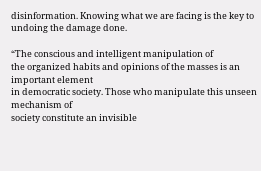disinformation. Knowing what we are facing is the key to undoing the damage done.

“The conscious and intelligent manipulation of
the organized habits and opinions of the masses is an important element
in democratic society. Those who manipulate this unseen mechanism of
society constitute an invisible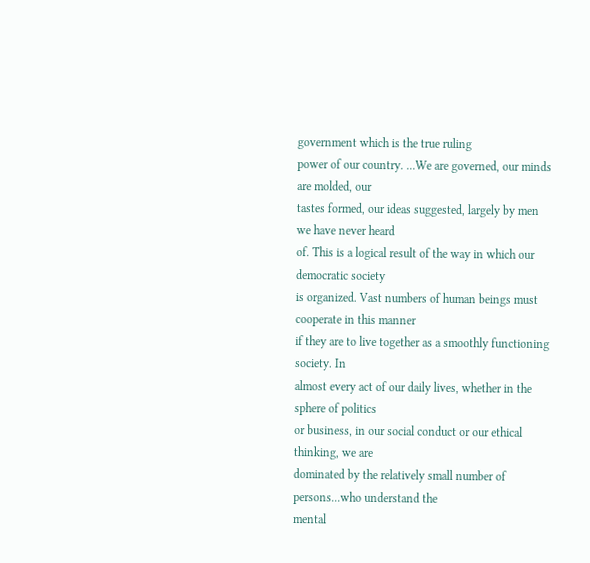government which is the true ruling
power of our country. ...We are governed, our minds are molded, our
tastes formed, our ideas suggested, largely by men we have never heard
of. This is a logical result of the way in which our democratic society
is organized. Vast numbers of human beings must cooperate in this manner
if they are to live together as a smoothly functioning society. In
almost every act of our daily lives, whether in the sphere of politics
or business, in our social conduct or our ethical thinking, we are
dominated by the relatively small number of persons...who understand the
mental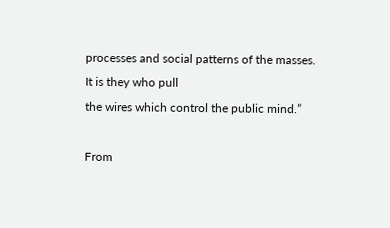processes and social patterns of the masses. It is they who pull
the wires which control the public mind.”

From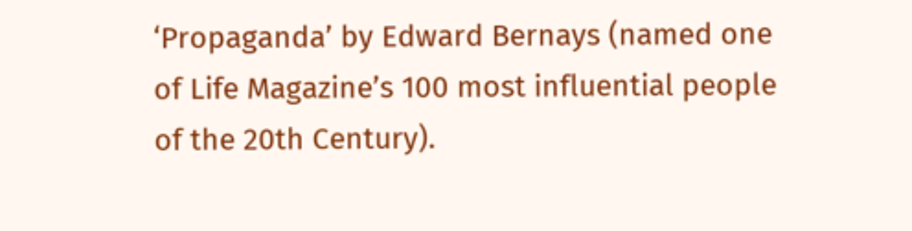‘Propaganda’ by Edward Bernays (named one of Life Magazine’s 100 most influential people of the 20th Century).